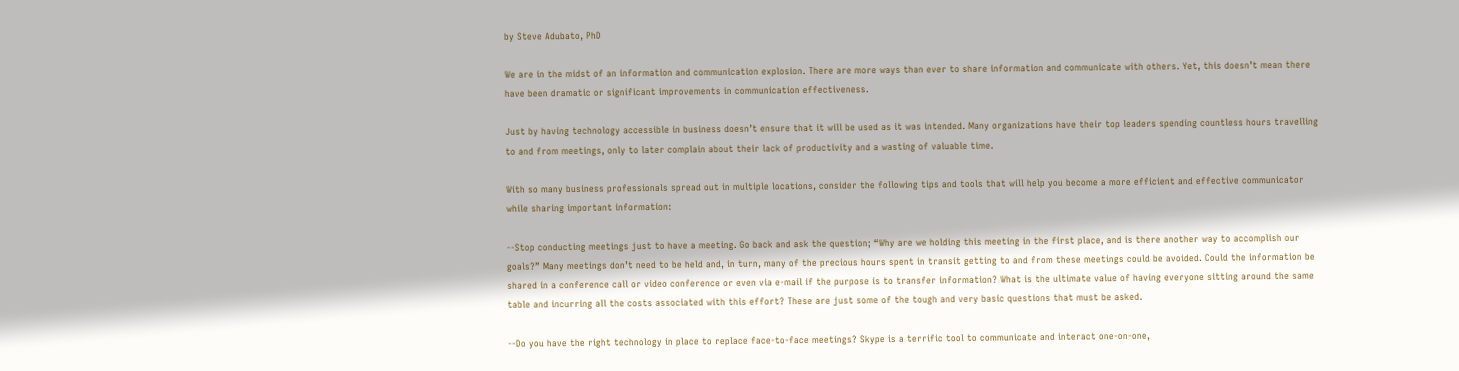by Steve Adubato, PhD

We are in the midst of an information and communication explosion. There are more ways than ever to share information and communicate with others. Yet, this doesn’t mean there have been dramatic or significant improvements in communication effectiveness.

Just by having technology accessible in business doesn’t ensure that it will be used as it was intended. Many organizations have their top leaders spending countless hours travelling to and from meetings, only to later complain about their lack of productivity and a wasting of valuable time.

With so many business professionals spread out in multiple locations, consider the following tips and tools that will help you become a more efficient and effective communicator while sharing important information:

--Stop conducting meetings just to have a meeting. Go back and ask the question; “Why are we holding this meeting in the first place, and is there another way to accomplish our goals?” Many meetings don’t need to be held and, in turn, many of the precious hours spent in transit getting to and from these meetings could be avoided. Could the information be shared in a conference call or video conference or even via e-mail if the purpose is to transfer information? What is the ultimate value of having everyone sitting around the same table and incurring all the costs associated with this effort? These are just some of the tough and very basic questions that must be asked.

--Do you have the right technology in place to replace face-to-face meetings? Skype is a terrific tool to communicate and interact one-on-one,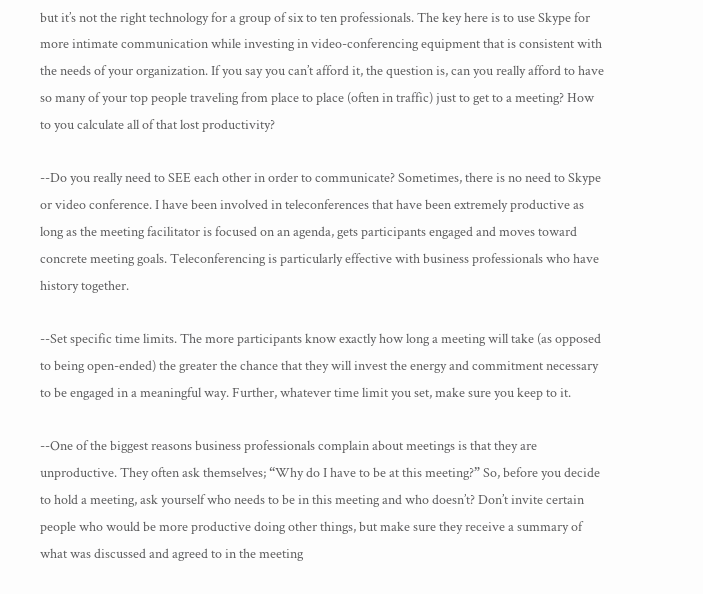but it’s not the right technology for a group of six to ten professionals. The key here is to use Skype for more intimate communication while investing in video-conferencing equipment that is consistent with the needs of your organization. If you say you can’t afford it, the question is, can you really afford to have so many of your top people traveling from place to place (often in traffic) just to get to a meeting? How to you calculate all of that lost productivity?

--Do you really need to SEE each other in order to communicate? Sometimes, there is no need to Skype or video conference. I have been involved in teleconferences that have been extremely productive as long as the meeting facilitator is focused on an agenda, gets participants engaged and moves toward concrete meeting goals. Teleconferencing is particularly effective with business professionals who have history together.

--Set specific time limits. The more participants know exactly how long a meeting will take (as opposed to being open-ended) the greater the chance that they will invest the energy and commitment necessary to be engaged in a meaningful way. Further, whatever time limit you set, make sure you keep to it.

--One of the biggest reasons business professionals complain about meetings is that they are unproductive. They often ask themselves; “Why do I have to be at this meeting?” So, before you decide to hold a meeting, ask yourself who needs to be in this meeting and who doesn’t? Don’t invite certain people who would be more productive doing other things, but make sure they receive a summary of what was discussed and agreed to in the meeting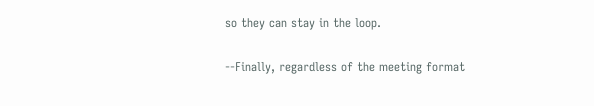so they can stay in the loop.

--Finally, regardless of the meeting format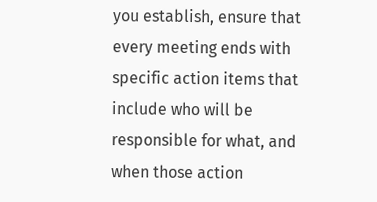you establish, ensure that every meeting ends with specific action items that include who will be responsible for what, and when those action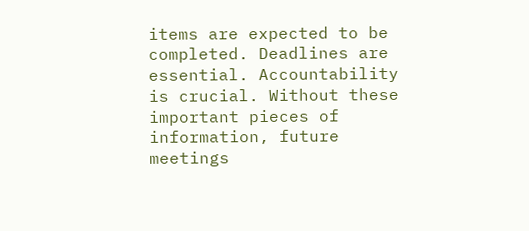items are expected to be completed. Deadlines are essential. Accountability is crucial. Without these important pieces of information, future meetings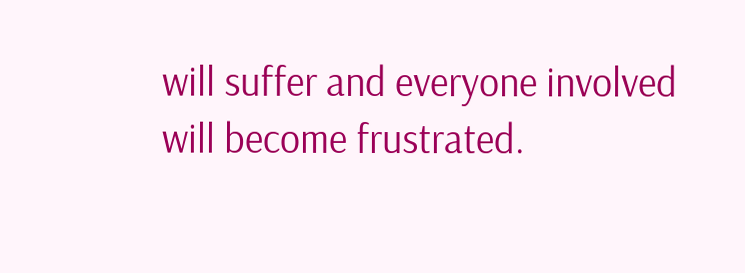will suffer and everyone involved will become frustrated.